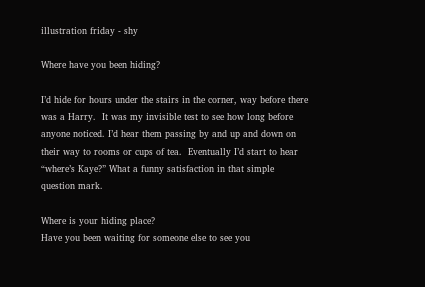illustration friday - shy

Where have you been hiding?

I’d hide for hours under the stairs in the corner, way before there was a Harry.  It was my invisible test to see how long before anyone noticed. I’d hear them passing by and up and down on their way to rooms or cups of tea.  Eventually I’d start to hear “where’s Kaye?” What a funny satisfaction in that simple question mark.

Where is your hiding place?
Have you been waiting for someone else to see you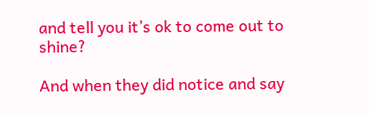and tell you it’s ok to come out to shine?

And when they did notice and say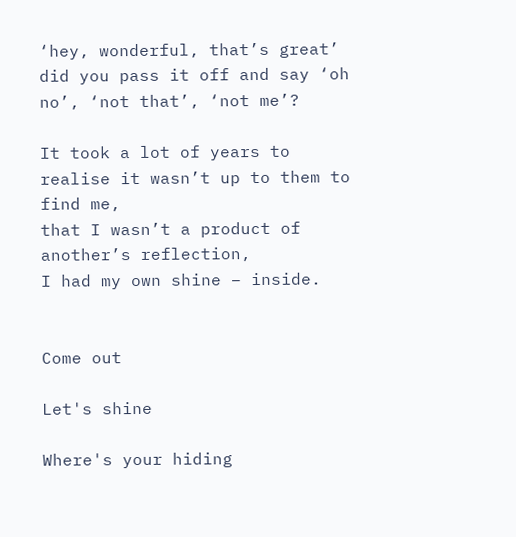‘hey, wonderful, that’s great’
did you pass it off and say ‘oh no’, ‘not that’, ‘not me’?

It took a lot of years to realise it wasn’t up to them to find me,
that I wasn’t a product of another’s reflection,
I had my own shine – inside.


Come out

Let's shine

Where's your hiding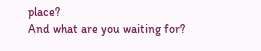place?
And what are you waiting for?